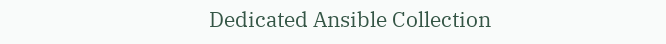Dedicated Ansible Collection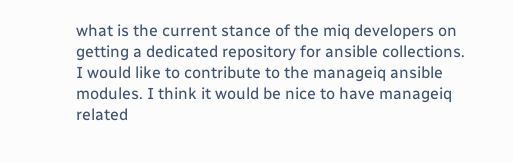what is the current stance of the miq developers on getting a dedicated repository for ansible collections. I would like to contribute to the manageiq ansible modules. I think it would be nice to have manageiq related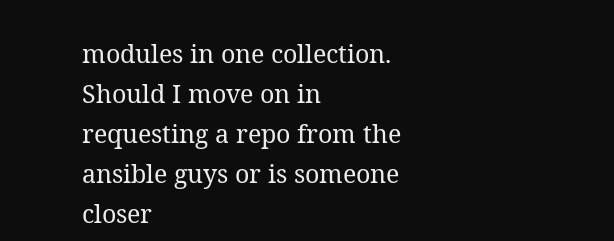modules in one collection. Should I move on in requesting a repo from the ansible guys or is someone closer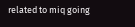related to miq going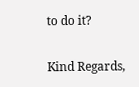to do it?

Kind Regards,